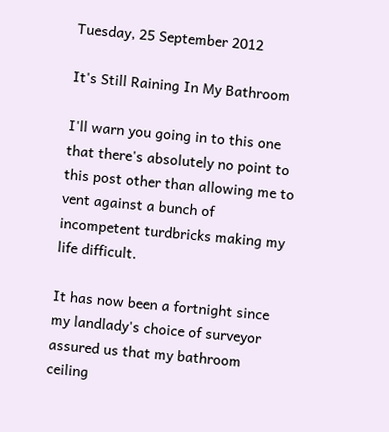Tuesday, 25 September 2012

It's Still Raining In My Bathroom

I'll warn you going in to this one that there's absolutely no point to this post other than allowing me to vent against a bunch of incompetent turdbricks making my life difficult.

It has now been a fortnight since my landlady's choice of surveyor assured us that my bathroom ceiling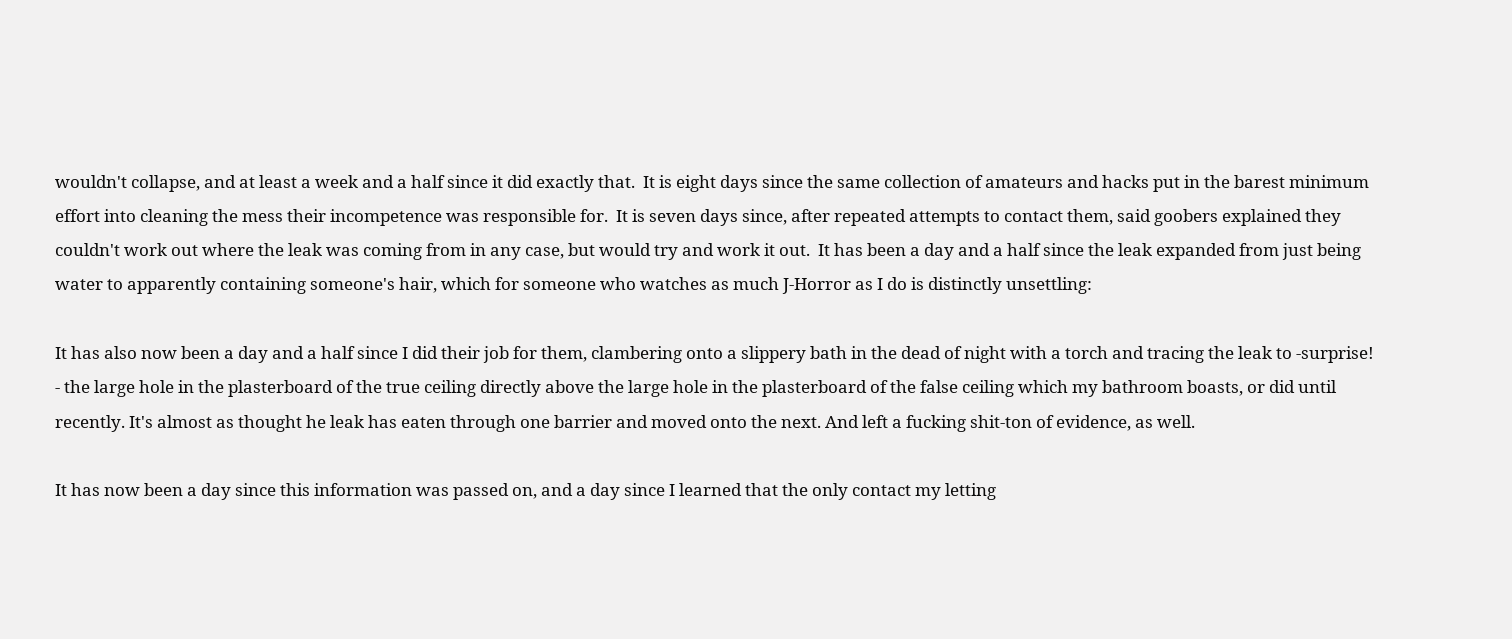wouldn't collapse, and at least a week and a half since it did exactly that.  It is eight days since the same collection of amateurs and hacks put in the barest minimum effort into cleaning the mess their incompetence was responsible for.  It is seven days since, after repeated attempts to contact them, said goobers explained they couldn't work out where the leak was coming from in any case, but would try and work it out.  It has been a day and a half since the leak expanded from just being water to apparently containing someone's hair, which for someone who watches as much J-Horror as I do is distinctly unsettling:

It has also now been a day and a half since I did their job for them, clambering onto a slippery bath in the dead of night with a torch and tracing the leak to -surprise! - the large hole in the plasterboard of the true ceiling directly above the large hole in the plasterboard of the false ceiling which my bathroom boasts, or did until recently. It's almost as thought he leak has eaten through one barrier and moved onto the next. And left a fucking shit-ton of evidence, as well.

It has now been a day since this information was passed on, and a day since I learned that the only contact my letting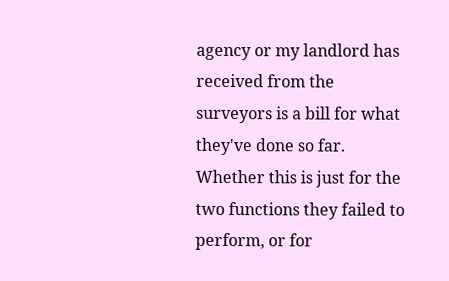agency or my landlord has received from the surveyors is a bill for what they've done so far. Whether this is just for the two functions they failed to perform, or for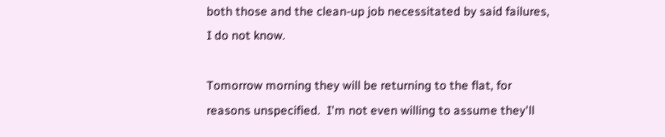both those and the clean-up job necessitated by said failures, I do not know.

Tomorrow morning they will be returning to the flat, for reasons unspecified.  I'm not even willing to assume they'll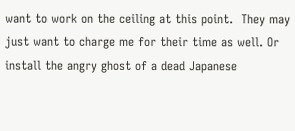want to work on the ceiling at this point.  They may just want to charge me for their time as well. Or install the angry ghost of a dead Japanese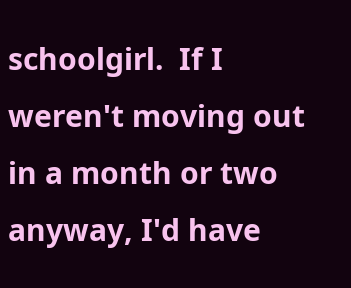schoolgirl.  If I weren't moving out in a month or two anyway, I'd have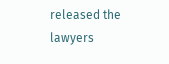released the lawyers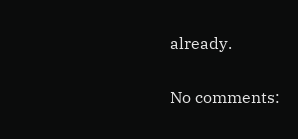already.

No comments: